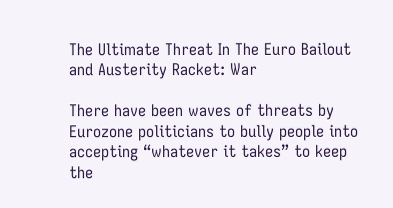The Ultimate Threat In The Euro Bailout and Austerity Racket: War

There have been waves of threats by Eurozone politicians to bully people into accepting “whatever it takes” to keep the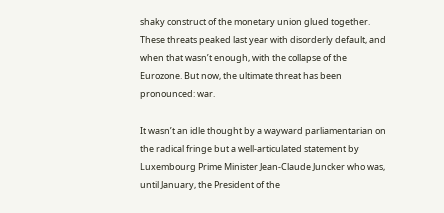shaky construct of the monetary union glued together. These threats peaked last year with disorderly default, and when that wasn’t enough, with the collapse of the Eurozone. But now, the ultimate threat has been pronounced: war.

It wasn’t an idle thought by a wayward parliamentarian on the radical fringe but a well-articulated statement by Luxembourg Prime Minister Jean-Claude Juncker who was, until January, the President of the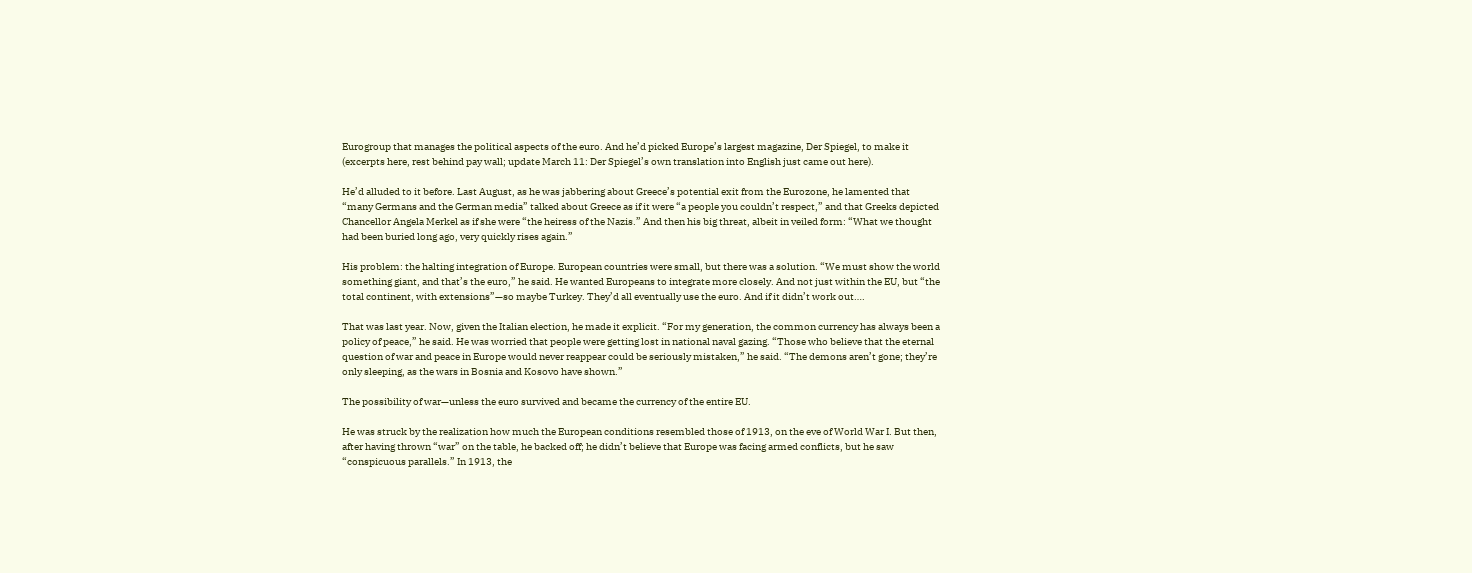Eurogroup that manages the political aspects of the euro. And he’d picked Europe’s largest magazine, Der Spiegel, to make it (excerpts here, rest behind pay wall; update March 11: Der Spiegel’s own translation into English just came out here).

He’d alluded to it before. Last August, as he was jabbering about Greece’s potential exit from the Eurozone, he lamented that “many Germans and the German media” talked about Greece as if it were “a people you couldn’t respect,” and that Greeks depicted Chancellor Angela Merkel as if she were “the heiress of the Nazis.” And then his big threat, albeit in veiled form: “What we thought had been buried long ago, very quickly rises again.”

His problem: the halting integration of Europe. European countries were small, but there was a solution. “We must show the world something giant, and that’s the euro,” he said. He wanted Europeans to integrate more closely. And not just within the EU, but “the total continent, with extensions”—so maybe Turkey. They’d all eventually use the euro. And if it didn’t work out….

That was last year. Now, given the Italian election, he made it explicit. “For my generation, the common currency has always been a policy of peace,” he said. He was worried that people were getting lost in national naval gazing. “Those who believe that the eternal question of war and peace in Europe would never reappear could be seriously mistaken,” he said. “The demons aren’t gone; they’re only sleeping, as the wars in Bosnia and Kosovo have shown.”

The possibility of war—unless the euro survived and became the currency of the entire EU.

He was struck by the realization how much the European conditions resembled those of 1913, on the eve of World War I. But then, after having thrown “war” on the table, he backed off; he didn’t believe that Europe was facing armed conflicts, but he saw “conspicuous parallels.” In 1913, the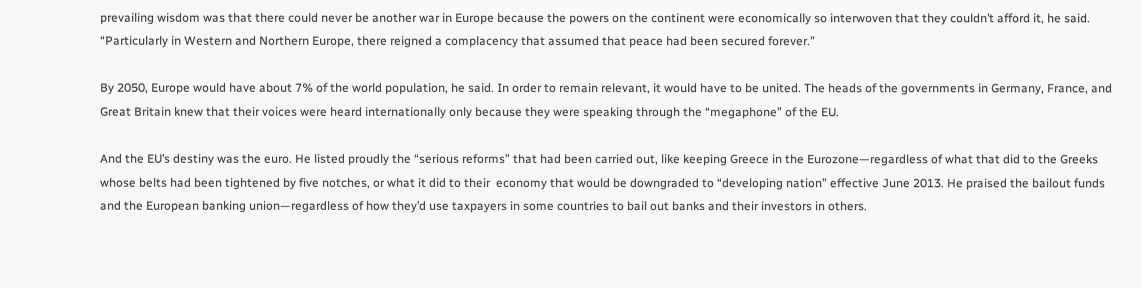prevailing wisdom was that there could never be another war in Europe because the powers on the continent were economically so interwoven that they couldn’t afford it, he said. “Particularly in Western and Northern Europe, there reigned a complacency that assumed that peace had been secured forever.”

By 2050, Europe would have about 7% of the world population, he said. In order to remain relevant, it would have to be united. The heads of the governments in Germany, France, and Great Britain knew that their voices were heard internationally only because they were speaking through the “megaphone” of the EU.

And the EU’s destiny was the euro. He listed proudly the “serious reforms” that had been carried out, like keeping Greece in the Eurozone—regardless of what that did to the Greeks whose belts had been tightened by five notches, or what it did to their  economy that would be downgraded to “developing nation” effective June 2013. He praised the bailout funds and the European banking union—regardless of how they’d use taxpayers in some countries to bail out banks and their investors in others.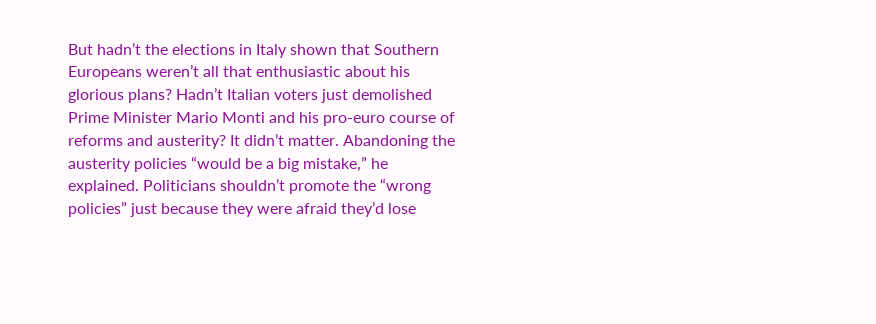But hadn’t the elections in Italy shown that Southern Europeans weren’t all that enthusiastic about his glorious plans? Hadn’t Italian voters just demolished Prime Minister Mario Monti and his pro-euro course of reforms and austerity? It didn’t matter. Abandoning the austerity policies “would be a big mistake,” he explained. Politicians shouldn’t promote the “wrong policies” just because they were afraid they’d lose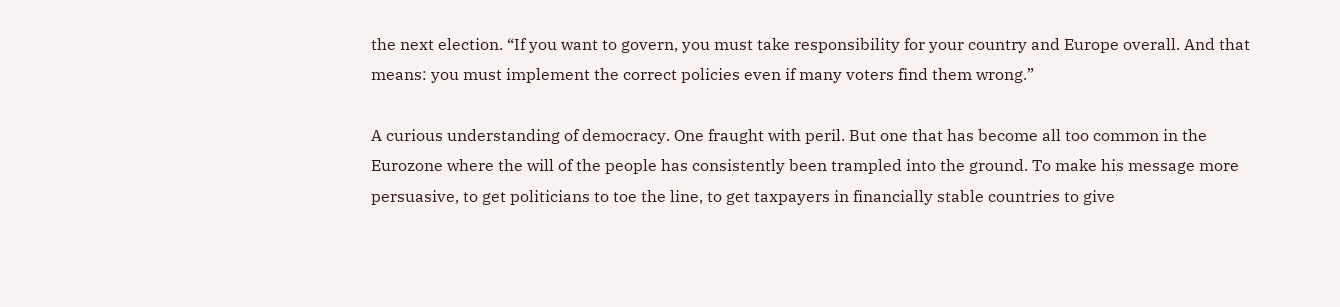the next election. “If you want to govern, you must take responsibility for your country and Europe overall. And that means: you must implement the correct policies even if many voters find them wrong.”

A curious understanding of democracy. One fraught with peril. But one that has become all too common in the Eurozone where the will of the people has consistently been trampled into the ground. To make his message more persuasive, to get politicians to toe the line, to get taxpayers in financially stable countries to give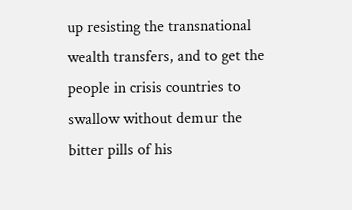up resisting the transnational wealth transfers, and to get the people in crisis countries to swallow without demur the bitter pills of his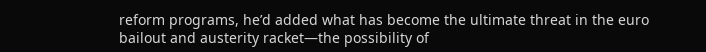reform programs, he’d added what has become the ultimate threat in the euro bailout and austerity racket—the possibility of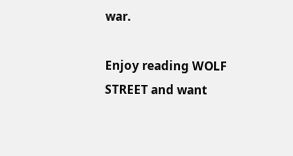war.

Enjoy reading WOLF STREET and want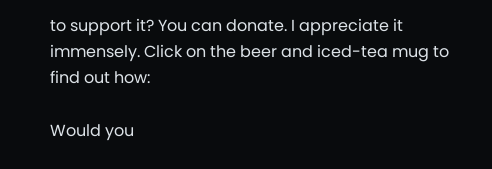to support it? You can donate. I appreciate it immensely. Click on the beer and iced-tea mug to find out how:

Would you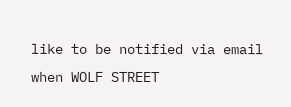like to be notified via email when WOLF STREET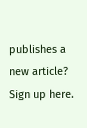publishes a new article? Sign up here.